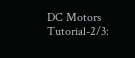DC Motors Tutorial-2/3: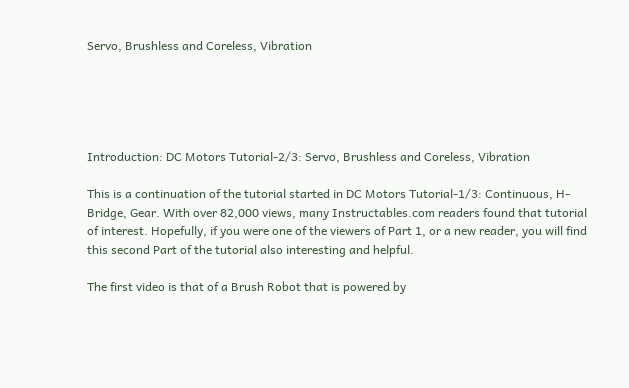Servo, Brushless and Coreless, Vibration





Introduction: DC Motors Tutorial-2/3: Servo, Brushless and Coreless, Vibration

This is a continuation of the tutorial started in DC Motors Tutorial-1/3: Continuous, H-Bridge, Gear. With over 82,000 views, many Instructables.com readers found that tutorial of interest. Hopefully, if you were one of the viewers of Part 1, or a new reader, you will find this second Part of the tutorial also interesting and helpful.

The first video is that of a Brush Robot that is powered by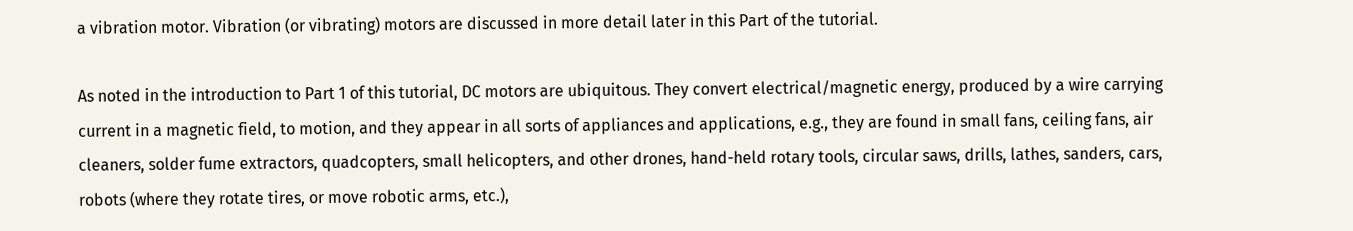a vibration motor. Vibration (or vibrating) motors are discussed in more detail later in this Part of the tutorial.

As noted in the introduction to Part 1 of this tutorial, DC motors are ubiquitous. They convert electrical/magnetic energy, produced by a wire carrying current in a magnetic field, to motion, and they appear in all sorts of appliances and applications, e.g., they are found in small fans, ceiling fans, air cleaners, solder fume extractors, quadcopters, small helicopters, and other drones, hand-held rotary tools, circular saws, drills, lathes, sanders, cars, robots (where they rotate tires, or move robotic arms, etc.),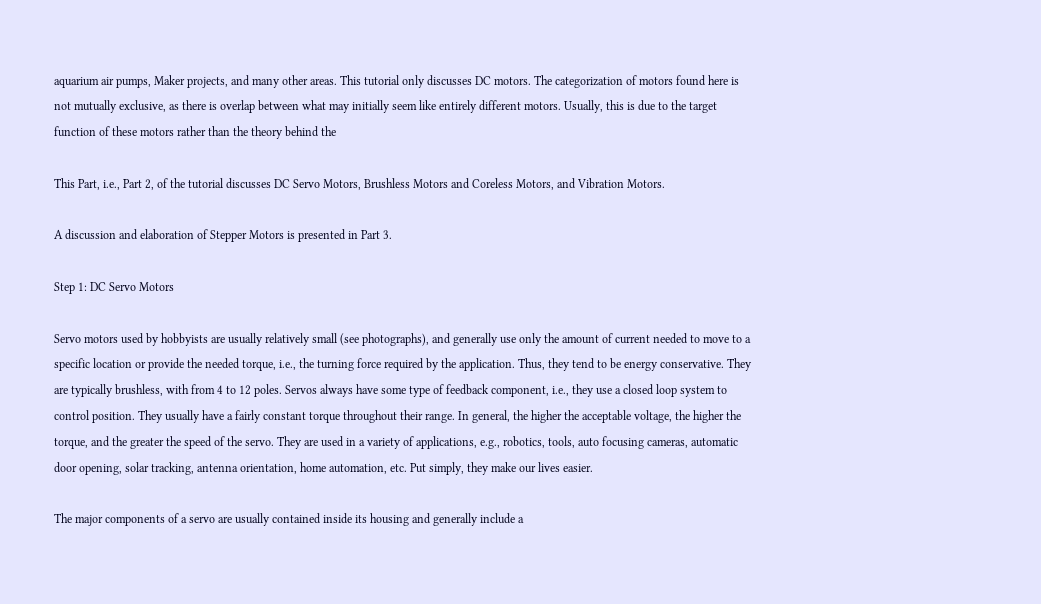aquarium air pumps, Maker projects, and many other areas. This tutorial only discusses DC motors. The categorization of motors found here is not mutually exclusive, as there is overlap between what may initially seem like entirely different motors. Usually, this is due to the target function of these motors rather than the theory behind the

This Part, i.e., Part 2, of the tutorial discusses DC Servo Motors, Brushless Motors and Coreless Motors, and Vibration Motors.

A discussion and elaboration of Stepper Motors is presented in Part 3.

Step 1: DC Servo Motors

Servo motors used by hobbyists are usually relatively small (see photographs), and generally use only the amount of current needed to move to a specific location or provide the needed torque, i.e., the turning force required by the application. Thus, they tend to be energy conservative. They are typically brushless, with from 4 to 12 poles. Servos always have some type of feedback component, i.e., they use a closed loop system to control position. They usually have a fairly constant torque throughout their range. In general, the higher the acceptable voltage, the higher the torque, and the greater the speed of the servo. They are used in a variety of applications, e.g., robotics, tools, auto focusing cameras, automatic door opening, solar tracking, antenna orientation, home automation, etc. Put simply, they make our lives easier.

The major components of a servo are usually contained inside its housing and generally include a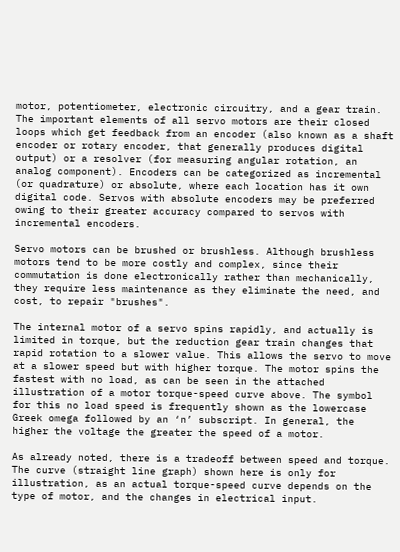motor, potentiometer, electronic circuitry, and a gear train. The important elements of all servo motors are their closed loops which get feedback from an encoder (also known as a shaft encoder or rotary encoder, that generally produces digital output) or a resolver (for measuring angular rotation, an analog component). Encoders can be categorized as incremental (or quadrature) or absolute, where each location has it own digital code. Servos with absolute encoders may be preferred owing to their greater accuracy compared to servos with incremental encoders.

Servo motors can be brushed or brushless. Although brushless motors tend to be more costly and complex, since their commutation is done electronically rather than mechanically, they require less maintenance as they eliminate the need, and cost, to repair "brushes".

The internal motor of a servo spins rapidly, and actually is limited in torque, but the reduction gear train changes that rapid rotation to a slower value. This allows the servo to move at a slower speed but with higher torque. The motor spins the fastest with no load, as can be seen in the attached illustration of a motor torque-speed curve above. The symbol for this no load speed is frequently shown as the lowercase Greek omega followed by an ‘n’ subscript. In general, the higher the voltage the greater the speed of a motor.

As already noted, there is a tradeoff between speed and torque. The curve (straight line graph) shown here is only for illustration, as an actual torque-speed curve depends on the type of motor, and the changes in electrical input.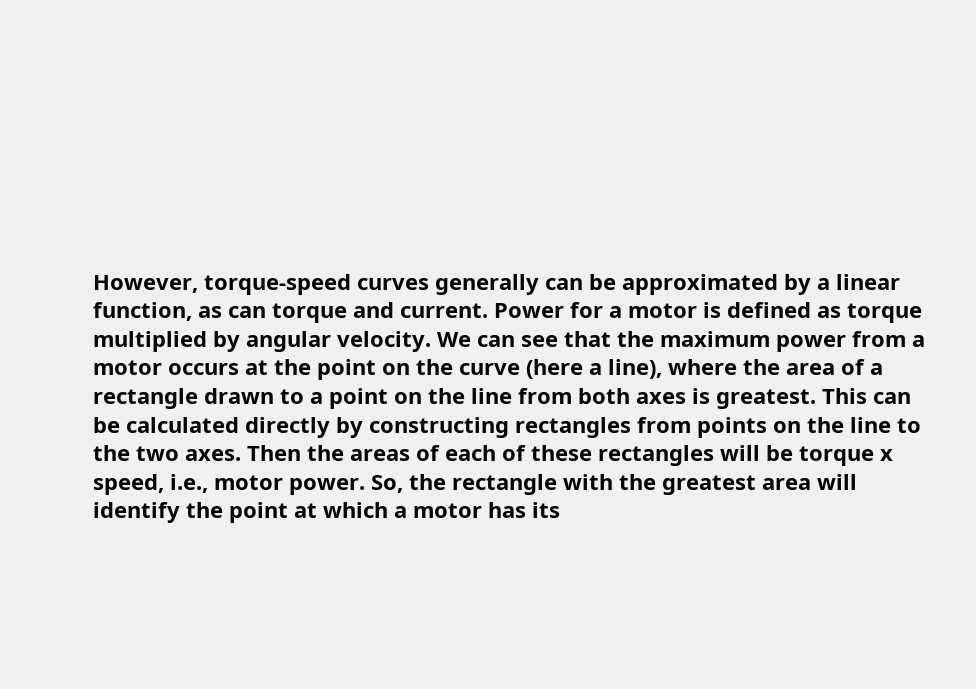However, torque-speed curves generally can be approximated by a linear function, as can torque and current. Power for a motor is defined as torque multiplied by angular velocity. We can see that the maximum power from a motor occurs at the point on the curve (here a line), where the area of a rectangle drawn to a point on the line from both axes is greatest. This can be calculated directly by constructing rectangles from points on the line to the two axes. Then the areas of each of these rectangles will be torque x speed, i.e., motor power. So, the rectangle with the greatest area will identify the point at which a motor has its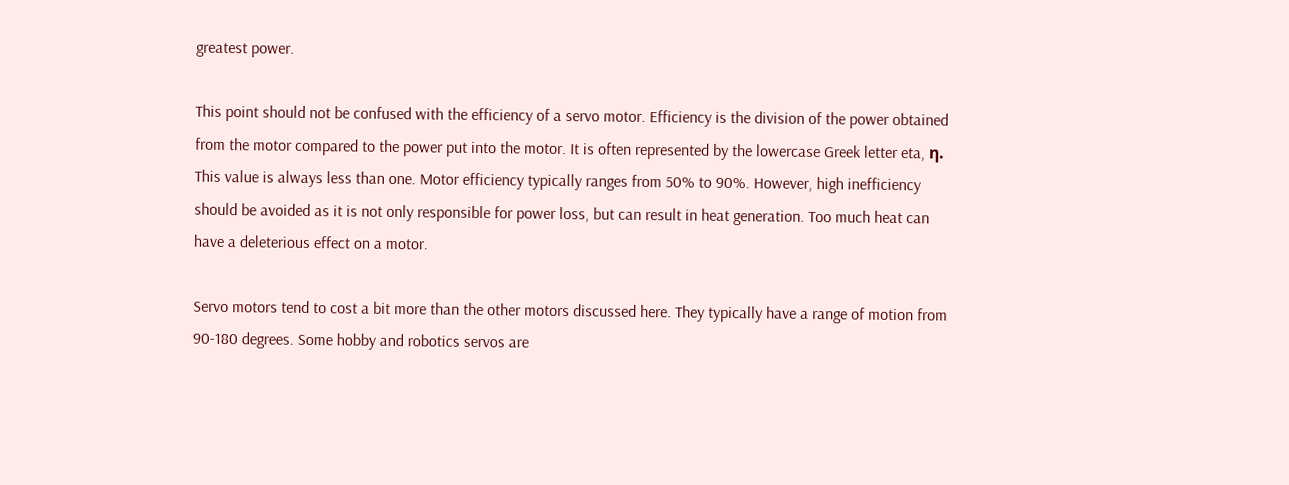greatest power.

This point should not be confused with the efficiency of a servo motor. Efficiency is the division of the power obtained from the motor compared to the power put into the motor. It is often represented by the lowercase Greek letter eta, η. This value is always less than one. Motor efficiency typically ranges from 50% to 90%. However, high inefficiency should be avoided as it is not only responsible for power loss, but can result in heat generation. Too much heat can have a deleterious effect on a motor.

Servo motors tend to cost a bit more than the other motors discussed here. They typically have a range of motion from 90-180 degrees. Some hobby and robotics servos are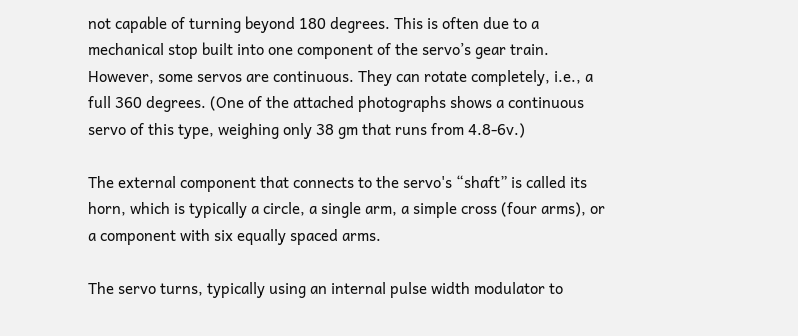not capable of turning beyond 180 degrees. This is often due to a mechanical stop built into one component of the servo’s gear train. However, some servos are continuous. They can rotate completely, i.e., a full 360 degrees. (One of the attached photographs shows a continuous servo of this type, weighing only 38 gm that runs from 4.8-6v.)

The external component that connects to the servo's “shaft” is called its horn, which is typically a circle, a single arm, a simple cross (four arms), or a component with six equally spaced arms.

The servo turns, typically using an internal pulse width modulator to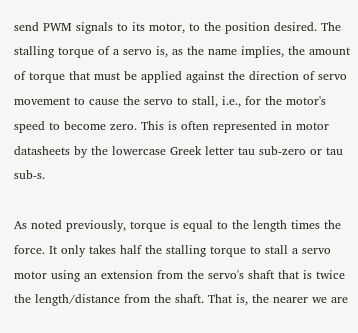send PWM signals to its motor, to the position desired. The stalling torque of a servo is, as the name implies, the amount of torque that must be applied against the direction of servo movement to cause the servo to stall, i.e., for the motor's speed to become zero. This is often represented in motor datasheets by the lowercase Greek letter tau sub-zero or tau sub-s.

As noted previously, torque is equal to the length times the force. It only takes half the stalling torque to stall a servo motor using an extension from the servo's shaft that is twice the length/distance from the shaft. That is, the nearer we are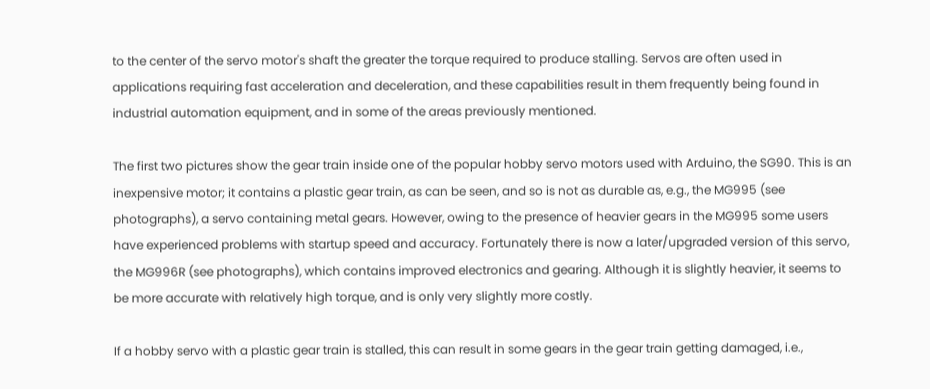to the center of the servo motor's shaft the greater the torque required to produce stalling. Servos are often used in applications requiring fast acceleration and deceleration, and these capabilities result in them frequently being found in industrial automation equipment, and in some of the areas previously mentioned.

The first two pictures show the gear train inside one of the popular hobby servo motors used with Arduino, the SG90. This is an inexpensive motor; it contains a plastic gear train, as can be seen, and so is not as durable as, e.g., the MG995 (see photographs), a servo containing metal gears. However, owing to the presence of heavier gears in the MG995 some users have experienced problems with startup speed and accuracy. Fortunately there is now a later/upgraded version of this servo, the MG996R (see photographs), which contains improved electronics and gearing. Although it is slightly heavier, it seems to be more accurate with relatively high torque, and is only very slightly more costly.

If a hobby servo with a plastic gear train is stalled, this can result in some gears in the gear train getting damaged, i.e.,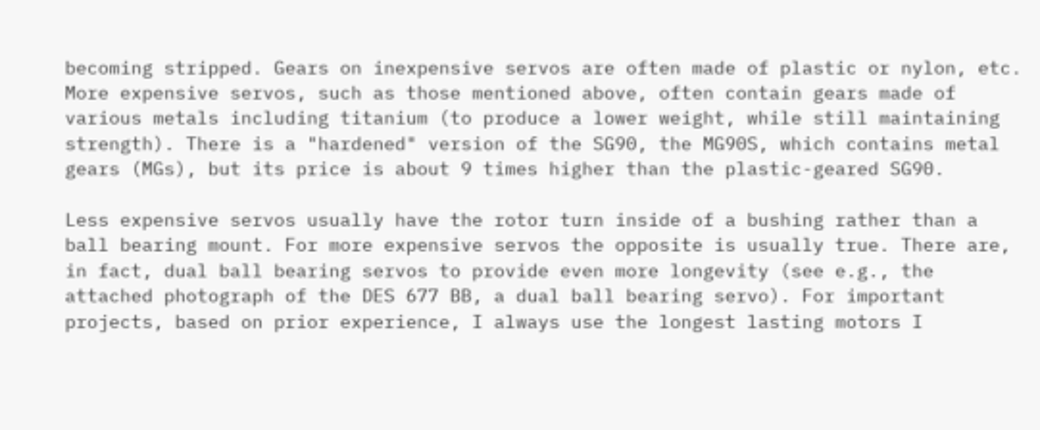becoming stripped. Gears on inexpensive servos are often made of plastic or nylon, etc. More expensive servos, such as those mentioned above, often contain gears made of various metals including titanium (to produce a lower weight, while still maintaining strength). There is a "hardened" version of the SG90, the MG90S, which contains metal gears (MGs), but its price is about 9 times higher than the plastic-geared SG90.

Less expensive servos usually have the rotor turn inside of a bushing rather than a ball bearing mount. For more expensive servos the opposite is usually true. There are, in fact, dual ball bearing servos to provide even more longevity (see e.g., the attached photograph of the DES 677 BB, a dual ball bearing servo). For important projects, based on prior experience, I always use the longest lasting motors I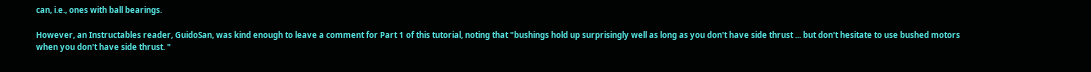can, i.e., ones with ball bearings.

However, an Instructables reader, GuidoSan, was kind enough to leave a comment for Part 1 of this tutorial, noting that "bushings hold up surprisingly well as long as you don't have side thrust ... but don't hesitate to use bushed motors when you don't have side thrust. "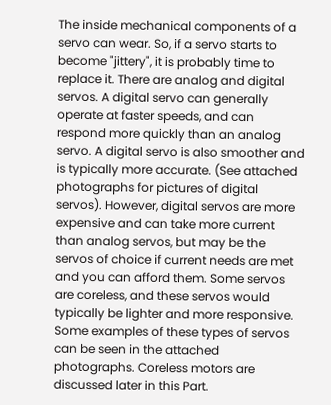The inside mechanical components of a servo can wear. So, if a servo starts to become "jittery", it is probably time to replace it. There are analog and digital servos. A digital servo can generally operate at faster speeds, and can respond more quickly than an analog servo. A digital servo is also smoother and is typically more accurate. (See attached photographs for pictures of digital servos). However, digital servos are more expensive and can take more current than analog servos, but may be the servos of choice if current needs are met and you can afford them. Some servos are coreless, and these servos would typically be lighter and more responsive. Some examples of these types of servos can be seen in the attached photographs. Coreless motors are discussed later in this Part.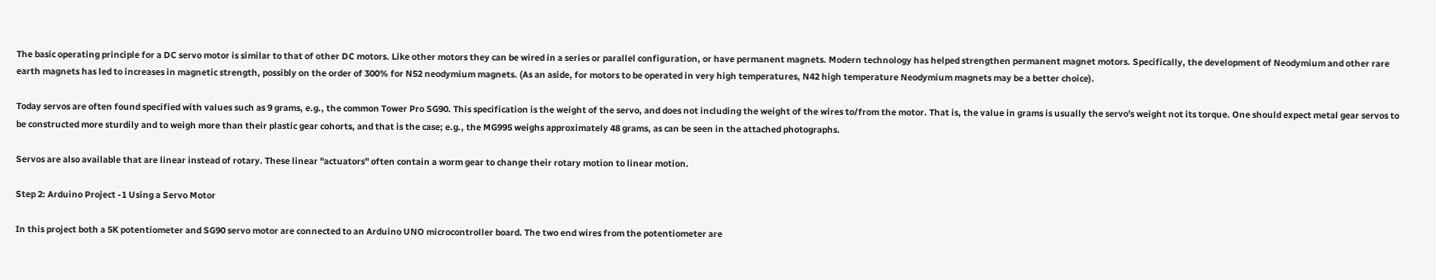The basic operating principle for a DC servo motor is similar to that of other DC motors. Like other motors they can be wired in a series or parallel configuration, or have permanent magnets. Modern technology has helped strengthen permanent magnet motors. Specifically, the development of Neodymium and other rare earth magnets has led to increases in magnetic strength, possibly on the order of 300% for N52 neodymium magnets. (As an aside, for motors to be operated in very high temperatures, N42 high temperature Neodymium magnets may be a better choice).

Today servos are often found specified with values such as 9 grams, e.g., the common Tower Pro SG90. This specification is the weight of the servo, and does not including the weight of the wires to/from the motor. That is, the value in grams is usually the servo's weight not its torque. One should expect metal gear servos to be constructed more sturdily and to weigh more than their plastic gear cohorts, and that is the case; e.g., the MG995 weighs approximately 48 grams, as can be seen in the attached photographs.

Servos are also available that are linear instead of rotary. These linear "actuators" often contain a worm gear to change their rotary motion to linear motion.

Step 2: Arduino Project -1 Using a Servo Motor

In this project both a 5K potentiometer and SG90 servo motor are connected to an Arduino UNO microcontroller board. The two end wires from the potentiometer are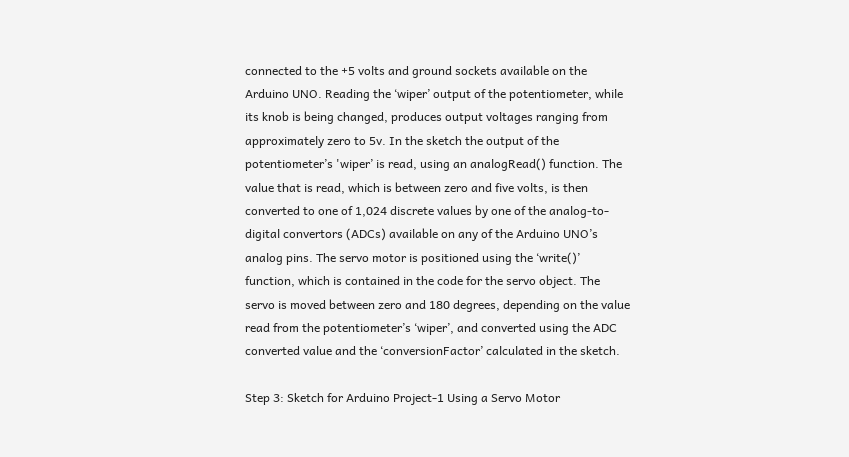connected to the +5 volts and ground sockets available on the Arduino UNO. Reading the ‘wiper’ output of the potentiometer, while its knob is being changed, produces output voltages ranging from approximately zero to 5v. In the sketch the output of the potentiometer’s 'wiper’ is read, using an analogRead() function. The value that is read, which is between zero and five volts, is then converted to one of 1,024 discrete values by one of the analog-to-digital convertors (ADCs) available on any of the Arduino UNO’s analog pins. The servo motor is positioned using the ‘write()’ function, which is contained in the code for the servo object. The servo is moved between zero and 180 degrees, depending on the value read from the potentiometer’s ‘wiper’, and converted using the ADC converted value and the ‘conversionFactor’ calculated in the sketch.

Step 3: Sketch for Arduino Project-1 Using a Servo Motor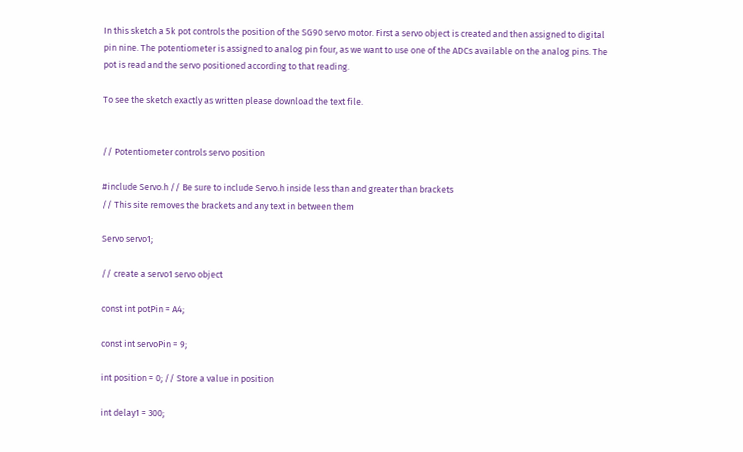In this sketch a 5k pot controls the position of the SG90 servo motor. First a servo object is created and then assigned to digital pin nine. The potentiometer is assigned to analog pin four, as we want to use one of the ADCs available on the analog pins. The pot is read and the servo positioned according to that reading.

To see the sketch exactly as written please download the text file.


// Potentiometer controls servo position

#include Servo.h // Be sure to include Servo.h inside less than and greater than brackets
// This site removes the brackets and any text in between them

Servo servo1;

// create a servo1 servo object

const int potPin = A4;

const int servoPin = 9;

int position = 0; // Store a value in position

int delay1 = 300;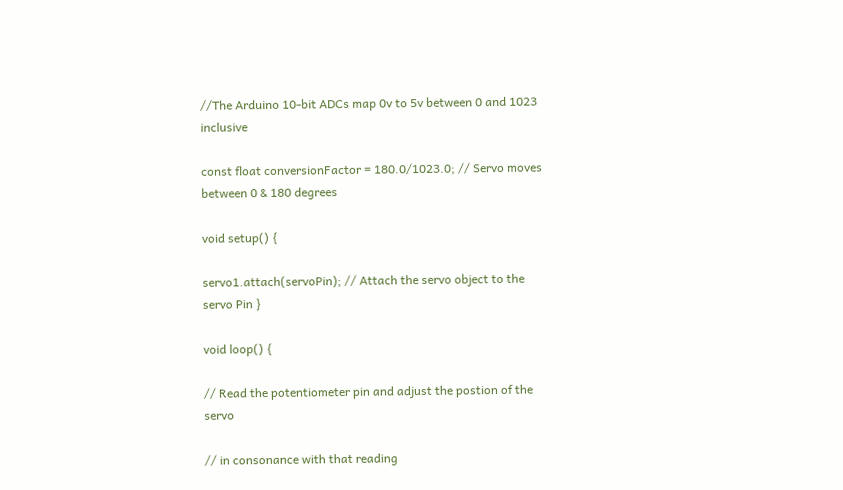//The Arduino 10-bit ADCs map 0v to 5v between 0 and 1023 inclusive

const float conversionFactor = 180.0/1023.0; // Servo moves between 0 & 180 degrees

void setup() {

servo1.attach(servoPin); // Attach the servo object to the servo Pin }

void loop() {

// Read the potentiometer pin and adjust the postion of the servo

// in consonance with that reading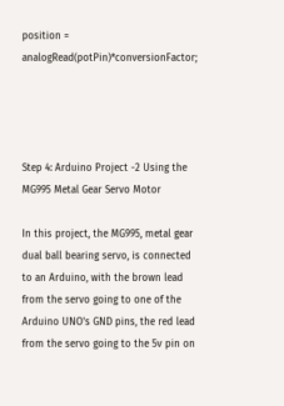position = analogRead(potPin)*conversionFactor;




Step 4: Arduino Project -2 Using the MG995 Metal Gear Servo Motor

In this project, the MG995, metal gear dual ball bearing servo, is connected to an Arduino, with the brown lead from the servo going to one of the Arduino UNO's GND pins, the red lead from the servo going to the 5v pin on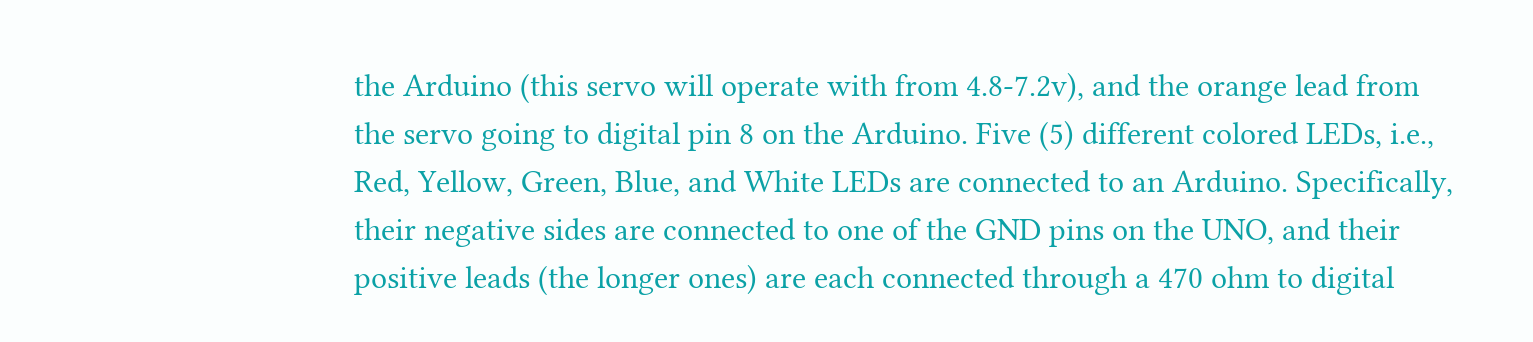the Arduino (this servo will operate with from 4.8-7.2v), and the orange lead from the servo going to digital pin 8 on the Arduino. Five (5) different colored LEDs, i.e., Red, Yellow, Green, Blue, and White LEDs are connected to an Arduino. Specifically, their negative sides are connected to one of the GND pins on the UNO, and their positive leads (the longer ones) are each connected through a 470 ohm to digital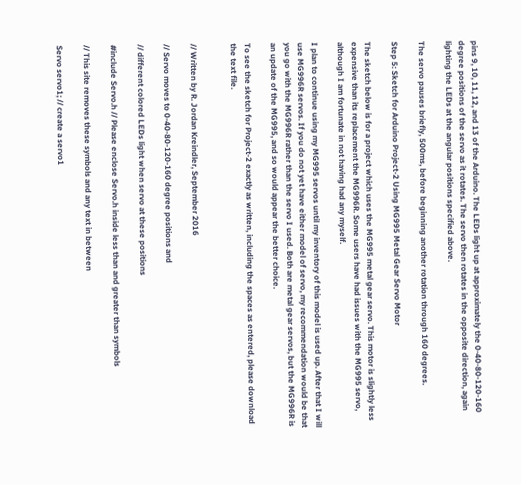pins 9, 10, 11, 12, and 13 of the Arduino. The LEDs light up at approximately the 0-40-80-120-160 degree positions of the servo as it rotates. The servo then rotates in the opposite direction, again lighting the LEDs at the angular positions specified above.

The servo pauses briefly, 500ms, before beginning another rotation through 160 degrees.

Step 5: Sketch for Arduino Project-2 Using MG995 Metal Gear Servo Motor

The sketch below is for a project which uses the MG995 metal gear servo. This motor is slightly less expensive than its replacement the MG996R. Some users have had issues with the MG995 servo, although I am fortunate in not having had any myself.

I plan to continue using my MG995 servos until my inventory of this model is used up. After that I will use MG996R servos. If you do not yet have either model of servo, my recommendation would be that you go with the MG996R rather than the servo I used. Both are metal gear servos, but the MG996R is an update of the MG995, and so would appear the better choice.

To see the sketch for Project-2 exactly as written, including the spaces as entered, please download the text file.


// Written by R. Jordan Kreindler, September 2016

// Servo moves to 0-40-80-120-160 degree positions and

// different colored LEDs light when servo at these positions

#include Servo.h // Please enclose Servo.h inside less than and greater than symbols

// This site removes these symbols and any text in between

Servo servo1; // create a servo1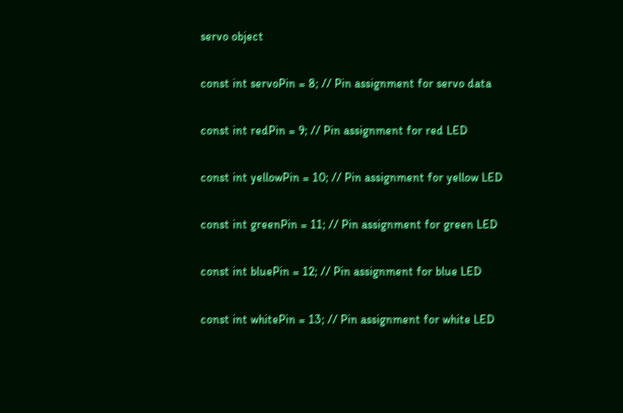servo object

const int servoPin = 8; // Pin assignment for servo data

const int redPin = 9; // Pin assignment for red LED

const int yellowPin = 10; // Pin assignment for yellow LED

const int greenPin = 11; // Pin assignment for green LED

const int bluePin = 12; // Pin assignment for blue LED

const int whitePin = 13; // Pin assignment for white LED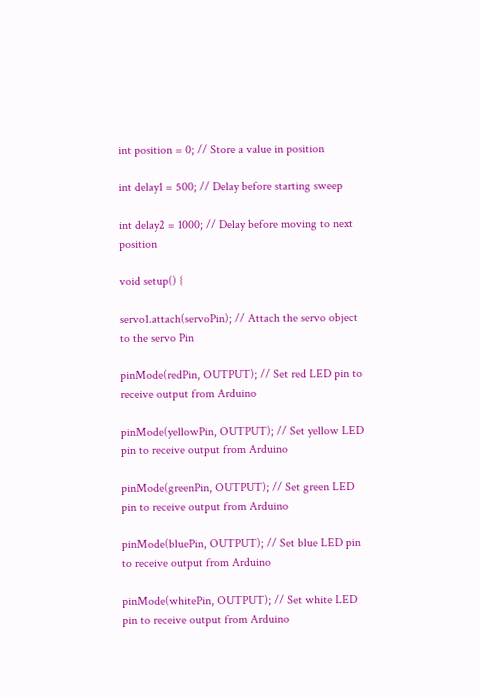int position = 0; // Store a value in position

int delay1 = 500; // Delay before starting sweep

int delay2 = 1000; // Delay before moving to next position

void setup() {

servo1.attach(servoPin); // Attach the servo object to the servo Pin

pinMode(redPin, OUTPUT); // Set red LED pin to receive output from Arduino

pinMode(yellowPin, OUTPUT); // Set yellow LED pin to receive output from Arduino

pinMode(greenPin, OUTPUT); // Set green LED pin to receive output from Arduino

pinMode(bluePin, OUTPUT); // Set blue LED pin to receive output from Arduino

pinMode(whitePin, OUTPUT); // Set white LED pin to receive output from Arduino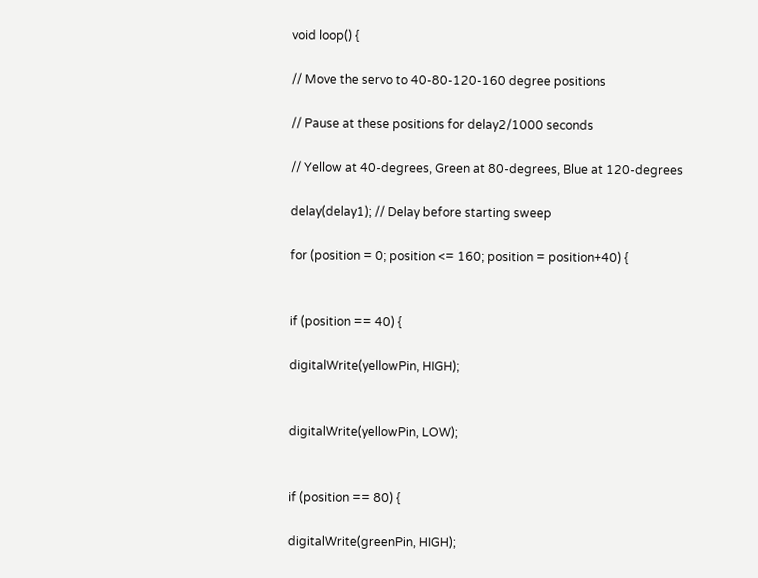void loop() {

// Move the servo to 40-80-120-160 degree positions

// Pause at these positions for delay2/1000 seconds

// Yellow at 40-degrees, Green at 80-degrees, Blue at 120-degrees

delay(delay1); // Delay before starting sweep

for (position = 0; position <= 160; position = position+40) {


if (position == 40) {

digitalWrite(yellowPin, HIGH);


digitalWrite(yellowPin, LOW);


if (position == 80) {

digitalWrite(greenPin, HIGH);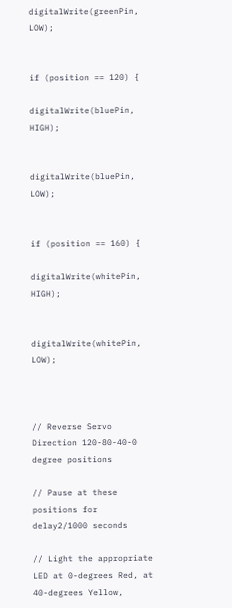digitalWrite(greenPin, LOW);


if (position == 120) {

digitalWrite(bluePin, HIGH);


digitalWrite(bluePin, LOW);


if (position == 160) {

digitalWrite(whitePin, HIGH);


digitalWrite(whitePin, LOW);



// Reverse Servo Direction 120-80-40-0 degree positions

// Pause at these positions for delay2/1000 seconds

// Light the appropriate LED at 0-degrees Red, at 40-degrees Yellow,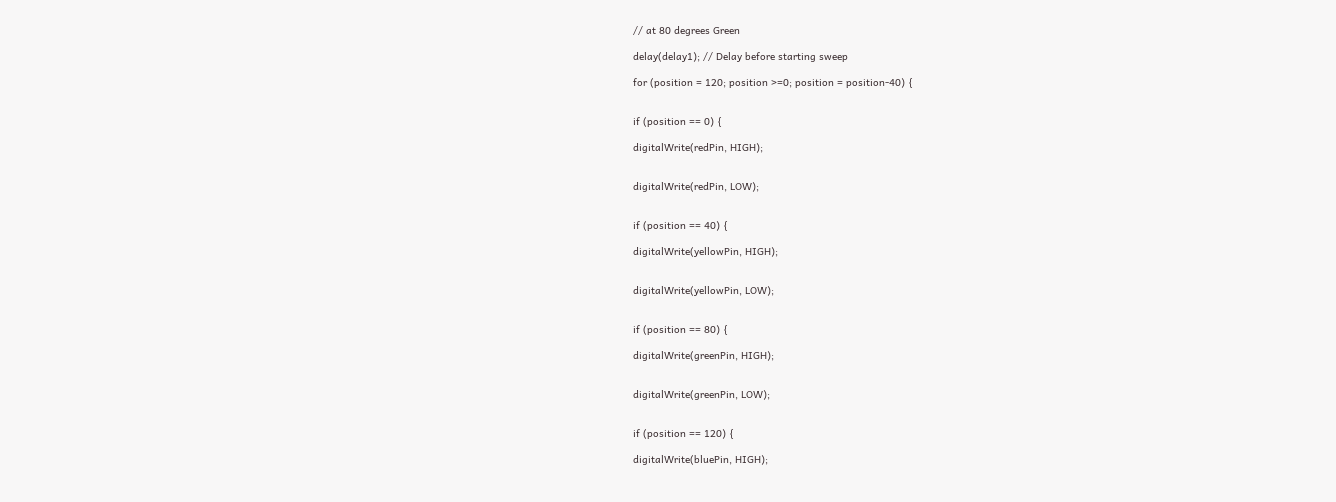// at 80 degrees Green

delay(delay1); // Delay before starting sweep

for (position = 120; position >=0; position = position-40) {


if (position == 0) {

digitalWrite(redPin, HIGH);


digitalWrite(redPin, LOW);


if (position == 40) {

digitalWrite(yellowPin, HIGH);


digitalWrite(yellowPin, LOW);


if (position == 80) {

digitalWrite(greenPin, HIGH);


digitalWrite(greenPin, LOW);


if (position == 120) {

digitalWrite(bluePin, HIGH);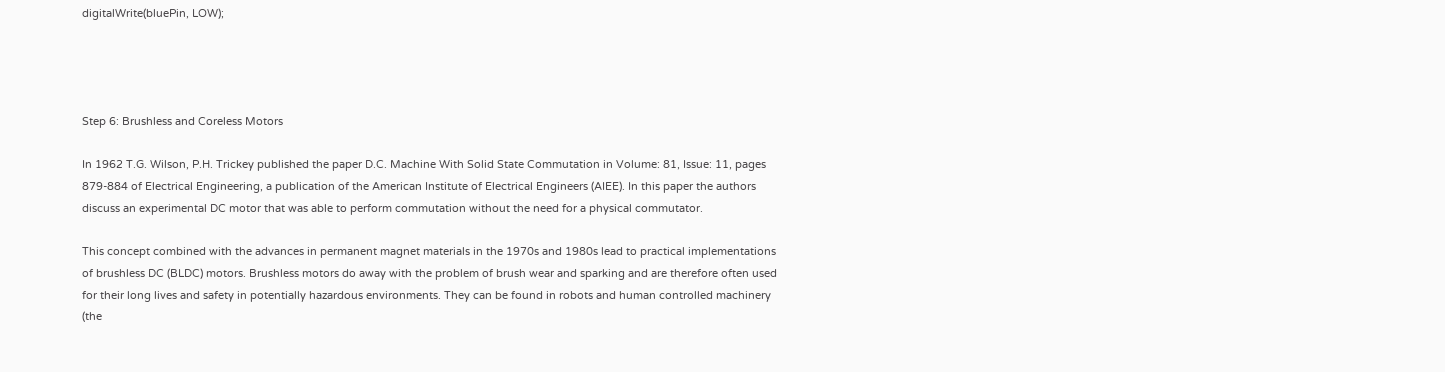digitalWrite(bluePin, LOW);




Step 6: Brushless and Coreless Motors

In 1962 T.G. Wilson, P.H. Trickey published the paper D.C. Machine With Solid State Commutation in Volume: 81, Issue: 11, pages 879-884 of Electrical Engineering, a publication of the American Institute of Electrical Engineers (AIEE). In this paper the authors discuss an experimental DC motor that was able to perform commutation without the need for a physical commutator.

This concept combined with the advances in permanent magnet materials in the 1970s and 1980s lead to practical implementations of brushless DC (BLDC) motors. Brushless motors do away with the problem of brush wear and sparking and are therefore often used for their long lives and safety in potentially hazardous environments. They can be found in robots and human controlled machinery (the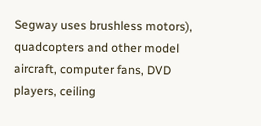Segway uses brushless motors), quadcopters and other model aircraft, computer fans, DVD players, ceiling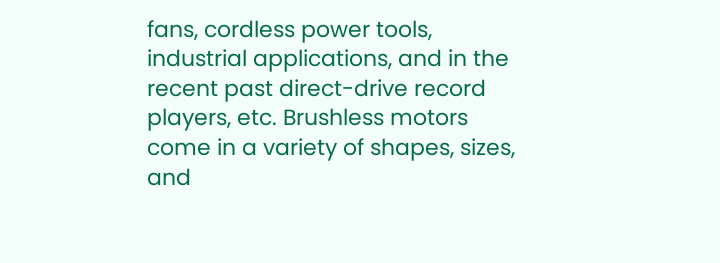fans, cordless power tools, industrial applications, and in the recent past direct-drive record players, etc. Brushless motors come in a variety of shapes, sizes, and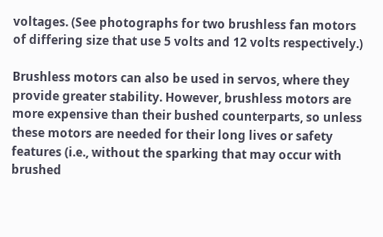voltages. (See photographs for two brushless fan motors of differing size that use 5 volts and 12 volts respectively.)

Brushless motors can also be used in servos, where they provide greater stability. However, brushless motors are more expensive than their bushed counterparts, so unless these motors are needed for their long lives or safety features (i.e., without the sparking that may occur with brushed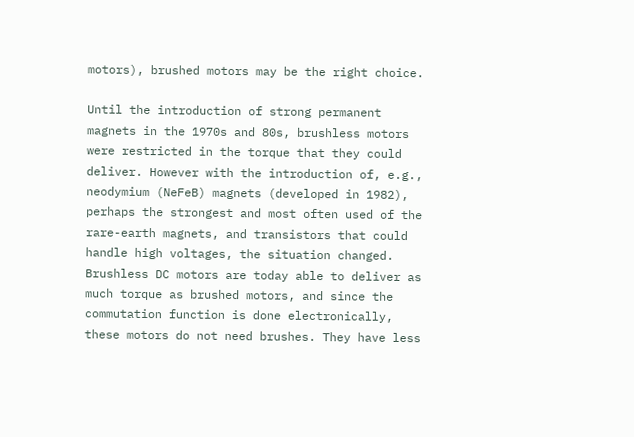motors), brushed motors may be the right choice.

Until the introduction of strong permanent magnets in the 1970s and 80s, brushless motors were restricted in the torque that they could deliver. However with the introduction of, e.g., neodymium (NeFeB) magnets (developed in 1982), perhaps the strongest and most often used of the rare-earth magnets, and transistors that could handle high voltages, the situation changed. Brushless DC motors are today able to deliver as much torque as brushed motors, and since the commutation function is done electronically, these motors do not need brushes. They have less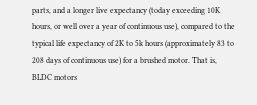parts, and a longer live expectancy (today exceeding 10K hours, or well over a year of continuous use), compared to the typical life expectancy of 2K to 5k hours (approximately 83 to 208 days of continuous use) for a brushed motor. That is, BLDC motors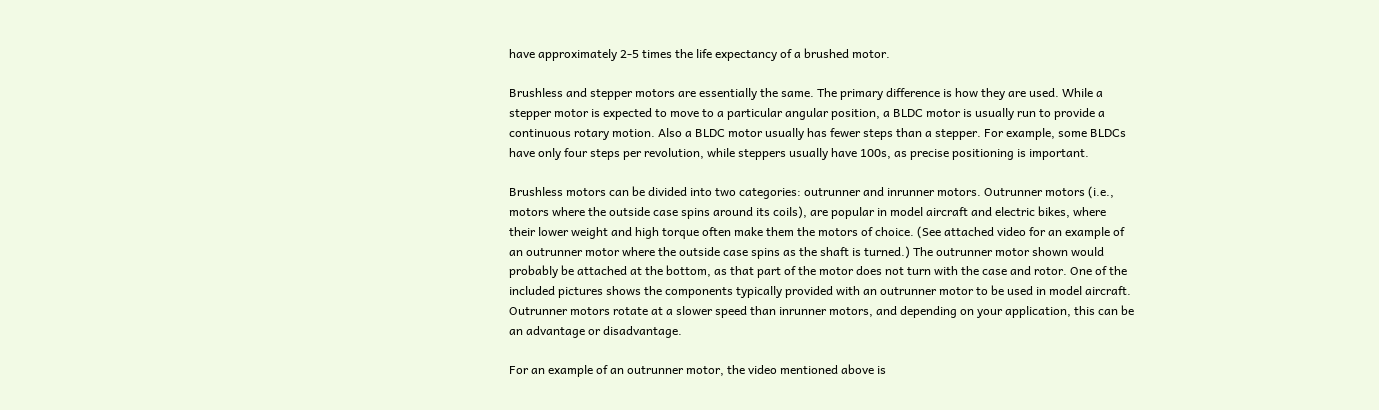have approximately 2-5 times the life expectancy of a brushed motor.

Brushless and stepper motors are essentially the same. The primary difference is how they are used. While a stepper motor is expected to move to a particular angular position, a BLDC motor is usually run to provide a continuous rotary motion. Also a BLDC motor usually has fewer steps than a stepper. For example, some BLDCs have only four steps per revolution, while steppers usually have 100s, as precise positioning is important.

Brushless motors can be divided into two categories: outrunner and inrunner motors. Outrunner motors (i.e., motors where the outside case spins around its coils), are popular in model aircraft and electric bikes, where their lower weight and high torque often make them the motors of choice. (See attached video for an example of an outrunner motor where the outside case spins as the shaft is turned.) The outrunner motor shown would probably be attached at the bottom, as that part of the motor does not turn with the case and rotor. One of the included pictures shows the components typically provided with an outrunner motor to be used in model aircraft. Outrunner motors rotate at a slower speed than inrunner motors, and depending on your application, this can be an advantage or disadvantage.

For an example of an outrunner motor, the video mentioned above is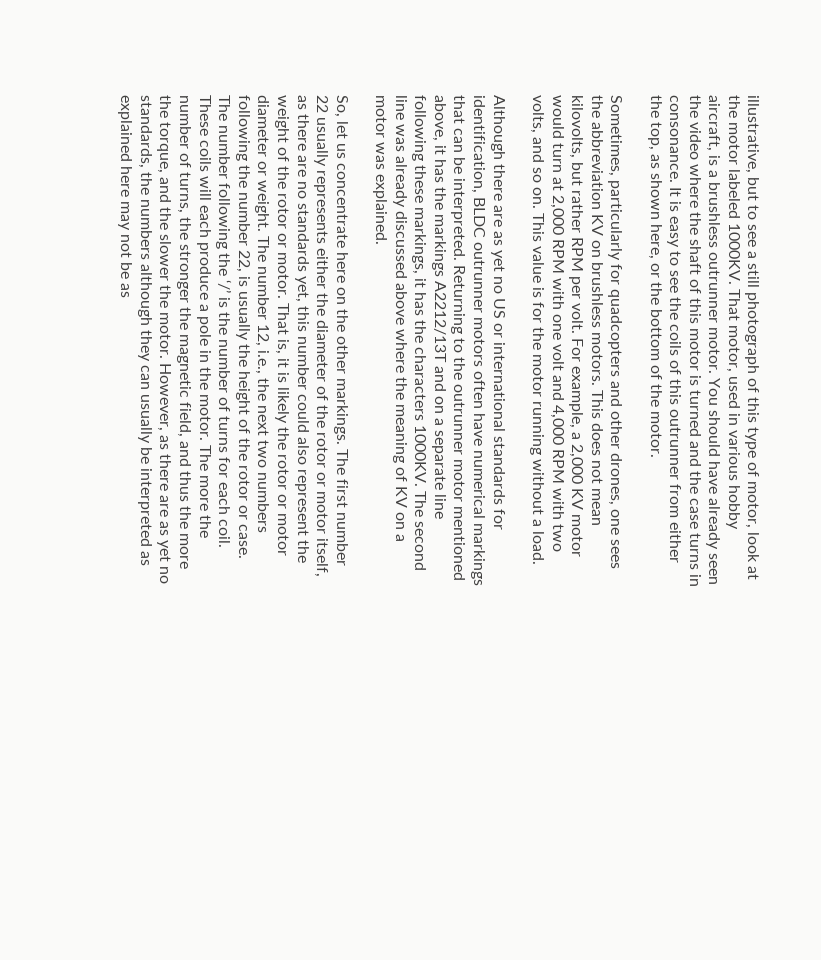illustrative, but to see a still photograph of this type of motor, look at the motor labeled 1000KV. That motor, used in various hobby aircraft, is a brushless outrunner motor. You should have already seen the video where the shaft of this motor is turned and the case turns in consonance. It is easy to see the coils of this outrunner from either the top, as shown here, or the bottom of the motor.

Sometimes, particularly for quadcopters and other drones, one sees the abbreviation KV on brushless motors. This does not mean kilovolts, but rather RPM per volt. For example, a 2,000 KV motor would turn at 2,000 RPM with one volt and 4,000 RPM with two volts, and so on. This value is for the motor running without a load.

Although there are as yet no US or international standards for identification, BLDC outrunner motors often have numerical markings that can be interpreted. Returning to the outrunner motor mentioned above, it has the markings A2212/13T and on a separate line following these markings, it has the characters 1000KV. The second line was already discussed above where the meaning of KV on a motor was explained.

So, let us concentrate here on the other markings. The first number 22 usually represents either the diameter of the rotor or motor itself, as there are no standards yet, this number could also represent the weight of the rotor or motor. That is, it is likely the rotor or motor diameter or weight. The number 12, i.e., the next two numbers following the number 22, is usually the height of the rotor or case. The number following the ‘/’ is the number of turns for each coil. These coils will each produce a pole in the motor. The more the number of turns, the stronger the magnetic field, and thus the more the torque, and the slower the motor. However, as there are as yet no standards, the numbers although they can usually be interpreted as explained here may not be as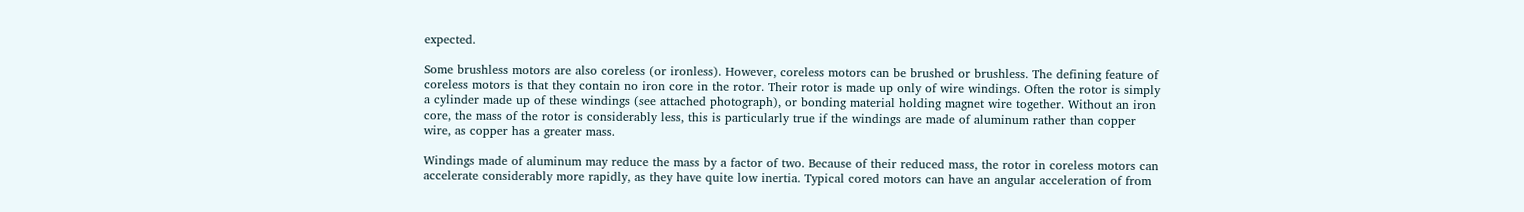expected.

Some brushless motors are also coreless (or ironless). However, coreless motors can be brushed or brushless. The defining feature of coreless motors is that they contain no iron core in the rotor. Their rotor is made up only of wire windings. Often the rotor is simply a cylinder made up of these windings (see attached photograph), or bonding material holding magnet wire together. Without an iron core, the mass of the rotor is considerably less, this is particularly true if the windings are made of aluminum rather than copper wire, as copper has a greater mass.

Windings made of aluminum may reduce the mass by a factor of two. Because of their reduced mass, the rotor in coreless motors can accelerate considerably more rapidly, as they have quite low inertia. Typical cored motors can have an angular acceleration of from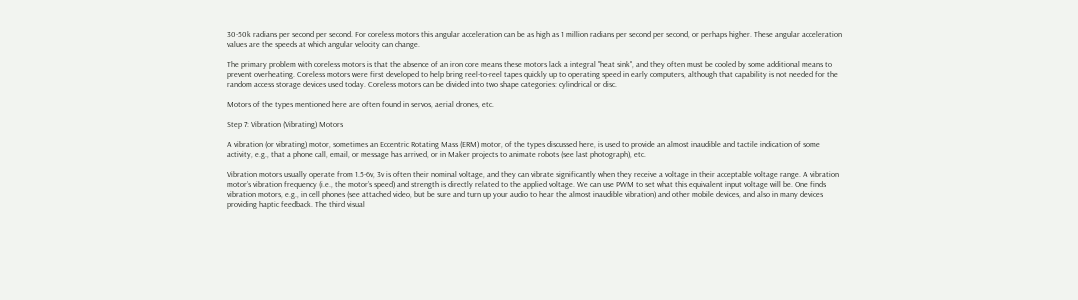30-50k radians per second per second. For coreless motors this angular acceleration can be as high as 1 million radians per second per second, or perhaps higher. These angular acceleration values are the speeds at which angular velocity can change.

The primary problem with coreless motors is that the absence of an iron core means these motors lack a integral "heat sink", and they often must be cooled by some additional means to prevent overheating. Coreless motors were first developed to help bring reel-to-reel tapes quickly up to operating speed in early computers, although that capability is not needed for the random access storage devices used today. Coreless motors can be divided into two shape categories: cylindrical or disc.

Motors of the types mentioned here are often found in servos, aerial drones, etc.

Step 7: Vibration (Vibrating) Motors

A vibration (or vibrating) motor, sometimes an Eccentric Rotating Mass (ERM) motor, of the types discussed here, is used to provide an almost inaudible and tactile indication of some activity, e.g., that a phone call, email, or message has arrived, or in Maker projects to animate robots (see last photograph), etc.

Vibration motors usually operate from 1.5-6v, 3v is often their nominal voltage, and they can vibrate significantly when they receive a voltage in their acceptable voltage range. A vibration motor’s vibration frequency (i.e., the motor’s speed) and strength is directly related to the applied voltage. We can use PWM to set what this equivalent input voltage will be. One finds vibration motors, e.g., in cell phones (see attached video, but be sure and turn up your audio to hear the almost inaudible vibration) and other mobile devices, and also in many devices providing haptic feedback. The third visual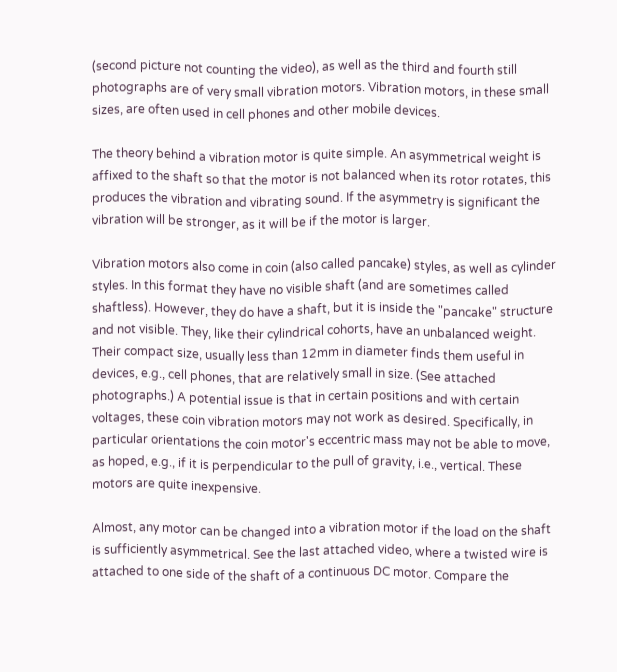(second picture not counting the video), as well as the third and fourth still photographs are of very small vibration motors. Vibration motors, in these small sizes, are often used in cell phones and other mobile devices.

The theory behind a vibration motor is quite simple. An asymmetrical weight is affixed to the shaft so that the motor is not balanced when its rotor rotates, this produces the vibration and vibrating sound. If the asymmetry is significant the vibration will be stronger, as it will be if the motor is larger.

Vibration motors also come in coin (also called pancake) styles, as well as cylinder styles. In this format they have no visible shaft (and are sometimes called shaftless). However, they do have a shaft, but it is inside the "pancake" structure and not visible. They, like their cylindrical cohorts, have an unbalanced weight. Their compact size, usually less than 12mm in diameter finds them useful in devices, e.g., cell phones, that are relatively small in size. (See attached photographs.) A potential issue is that in certain positions and with certain voltages, these coin vibration motors may not work as desired. Specifically, in particular orientations the coin motor's eccentric mass may not be able to move, as hoped, e.g., if it is perpendicular to the pull of gravity, i.e., vertical. These motors are quite inexpensive.

Almost, any motor can be changed into a vibration motor if the load on the shaft is sufficiently asymmetrical. See the last attached video, where a twisted wire is attached to one side of the shaft of a continuous DC motor. Compare the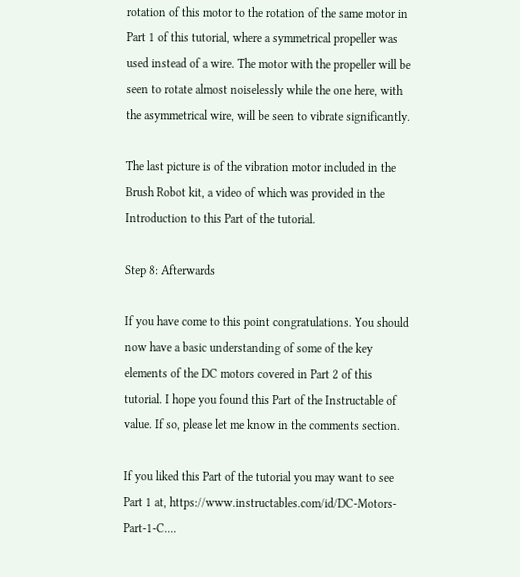rotation of this motor to the rotation of the same motor in Part 1 of this tutorial, where a symmetrical propeller was used instead of a wire. The motor with the propeller will be seen to rotate almost noiselessly while the one here, with the asymmetrical wire, will be seen to vibrate significantly.

The last picture is of the vibration motor included in the Brush Robot kit, a video of which was provided in the Introduction to this Part of the tutorial.

Step 8: Afterwards

If you have come to this point congratulations. You should now have a basic understanding of some of the key elements of the DC motors covered in Part 2 of this tutorial. I hope you found this Part of the Instructable of value. If so, please let me know in the comments section.

If you liked this Part of the tutorial you may want to see Part 1 at, https://www.instructables.com/id/DC-Motors-Part-1-C....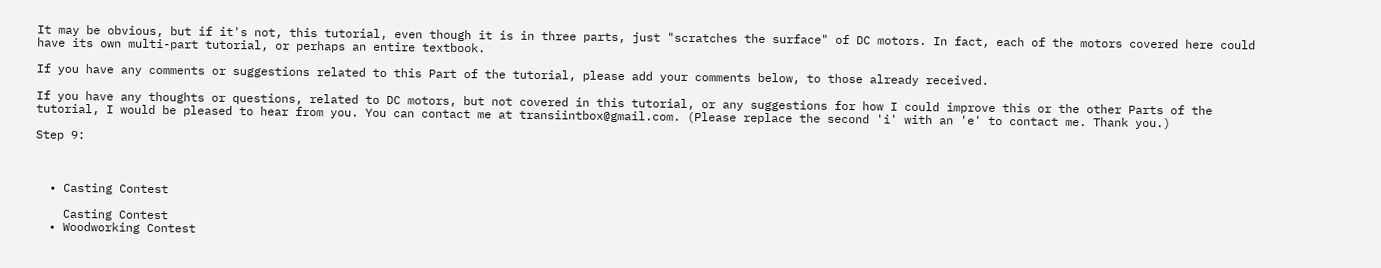It may be obvious, but if it's not, this tutorial, even though it is in three parts, just "scratches the surface" of DC motors. In fact, each of the motors covered here could have its own multi-part tutorial, or perhaps an entire textbook.

If you have any comments or suggestions related to this Part of the tutorial, please add your comments below, to those already received.

If you have any thoughts or questions, related to DC motors, but not covered in this tutorial, or any suggestions for how I could improve this or the other Parts of the tutorial, I would be pleased to hear from you. You can contact me at transiintbox@gmail.com. (Please replace the second 'i' with an 'e' to contact me. Thank you.)

Step 9:



  • Casting Contest

    Casting Contest
  • Woodworking Contest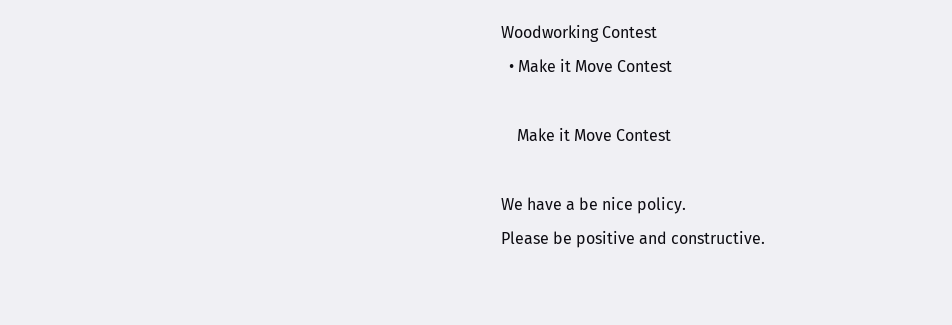Woodworking Contest
  • Make it Move Contest

    Make it Move Contest

We have a be nice policy.
Please be positive and constructive.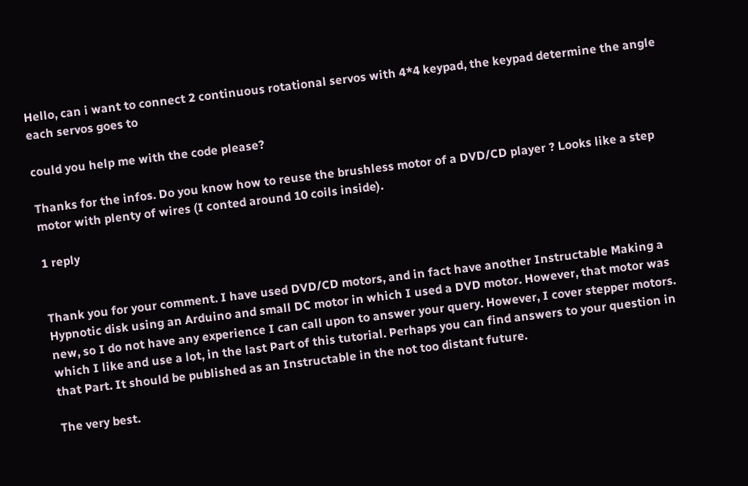Hello, can i want to connect 2 continuous rotational servos with 4*4 keypad, the keypad determine the angle each servos goes to

could you help me with the code please?

Thanks for the infos. Do you know how to reuse the brushless motor of a DVD/CD player ? Looks like a step motor with plenty of wires (I conted around 10 coils inside).

1 reply


Thank you for your comment. I have used DVD/CD motors, and in fact have another Instructable Making a Hypnotic disk using an Arduino and small DC motor in which I used a DVD motor. However, that motor was new, so I do not have any experience I can call upon to answer your query. However, I cover stepper motors. which I like and use a lot, in the last Part of this tutorial. Perhaps you can find answers to your question in that Part. It should be published as an Instructable in the not too distant future.

The very best.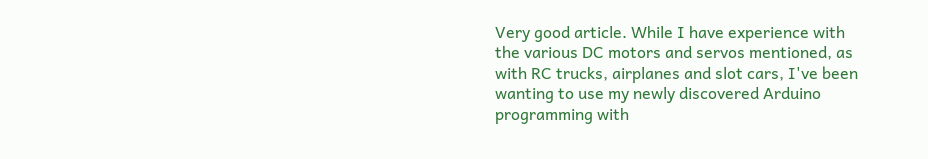Very good article. While I have experience with the various DC motors and servos mentioned, as with RC trucks, airplanes and slot cars, I've been wanting to use my newly discovered Arduino programming with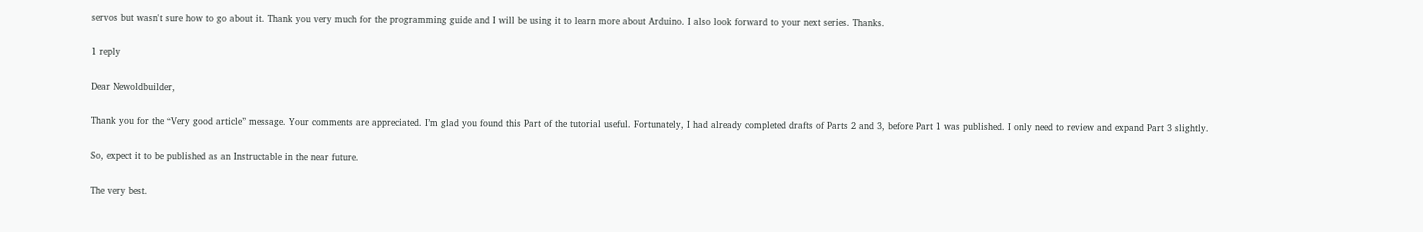servos but wasn't sure how to go about it. Thank you very much for the programming guide and I will be using it to learn more about Arduino. I also look forward to your next series. Thanks.

1 reply

Dear Newoldbuilder,

Thank you for the “Very good article” message. Your comments are appreciated. I’m glad you found this Part of the tutorial useful. Fortunately, I had already completed drafts of Parts 2 and 3, before Part 1 was published. I only need to review and expand Part 3 slightly.

So, expect it to be published as an Instructable in the near future.

The very best.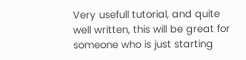Very usefull tutorial, and quite well written, this will be great for someone who is just starting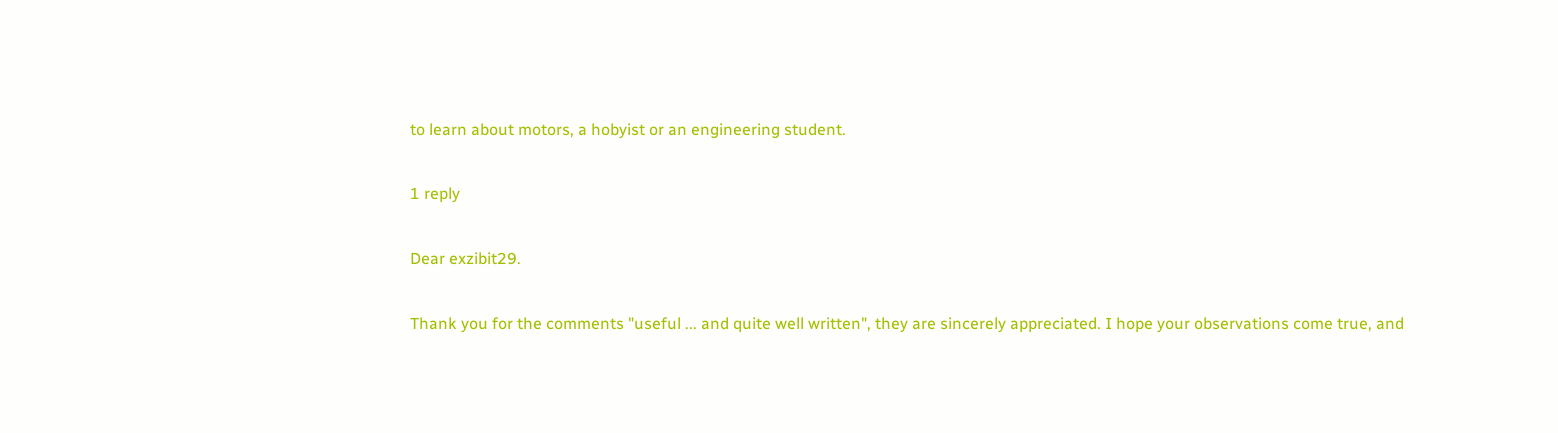to learn about motors, a hobyist or an engineering student.

1 reply

Dear exzibit29.

Thank you for the comments "useful ... and quite well written", they are sincerely appreciated. I hope your observations come true, and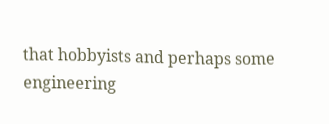that hobbyists and perhaps some engineering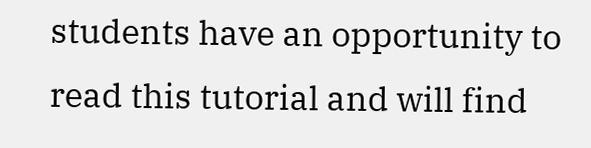students have an opportunity to read this tutorial and will find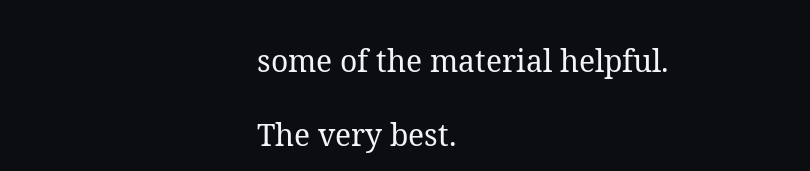some of the material helpful.

The very best.